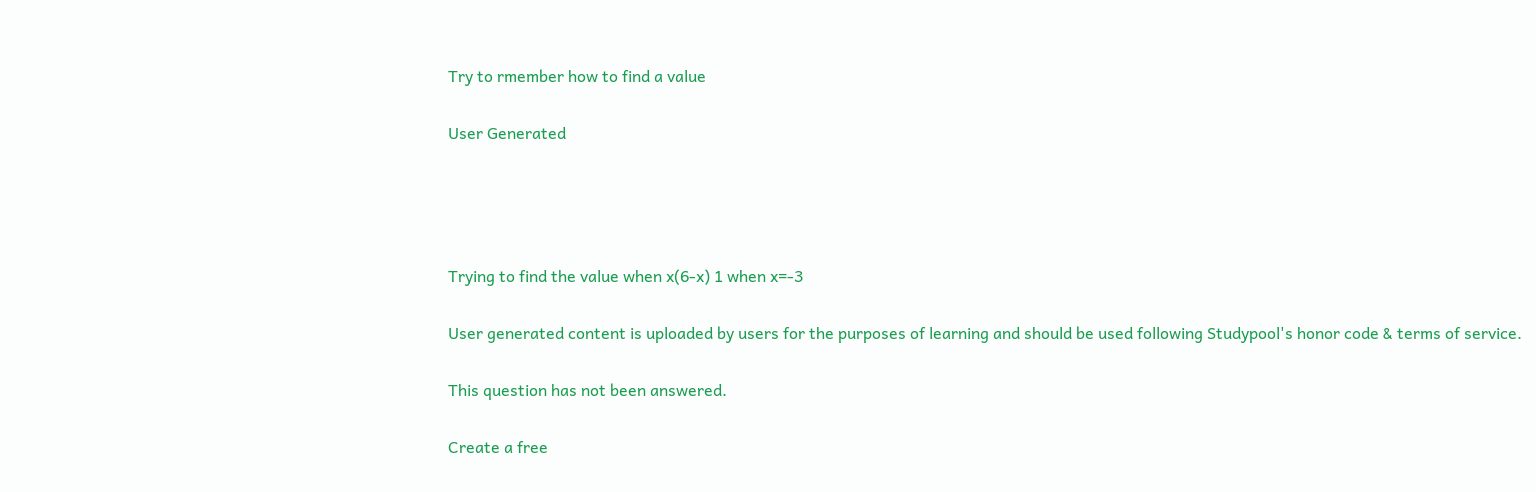Try to rmember how to find a value

User Generated




Trying to find the value when x(6-x) 1 when x=-3

User generated content is uploaded by users for the purposes of learning and should be used following Studypool's honor code & terms of service.

This question has not been answered.

Create a free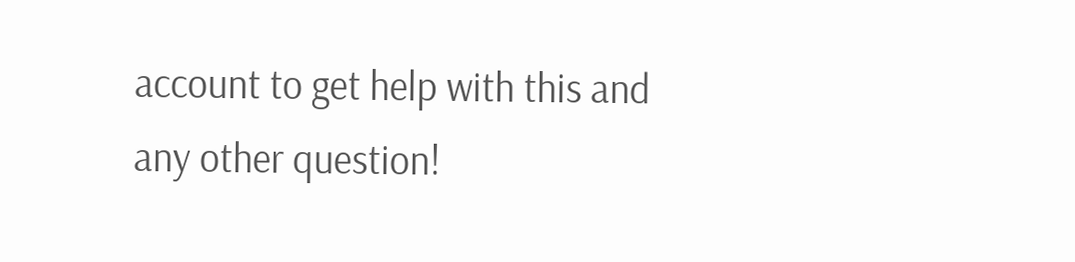account to get help with this and any other question!